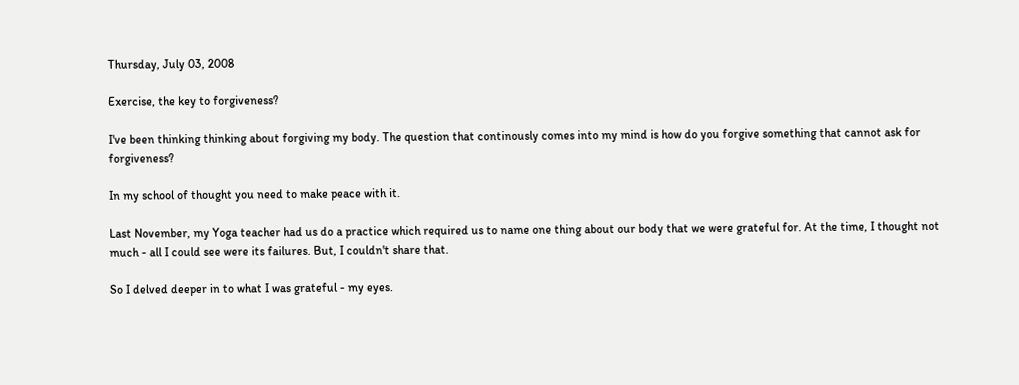Thursday, July 03, 2008

Exercise, the key to forgiveness?

I've been thinking thinking about forgiving my body. The question that continously comes into my mind is how do you forgive something that cannot ask for forgiveness?

In my school of thought you need to make peace with it.

Last November, my Yoga teacher had us do a practice which required us to name one thing about our body that we were grateful for. At the time, I thought not much - all I could see were its failures. But, I couldn't share that.

So I delved deeper in to what I was grateful - my eyes.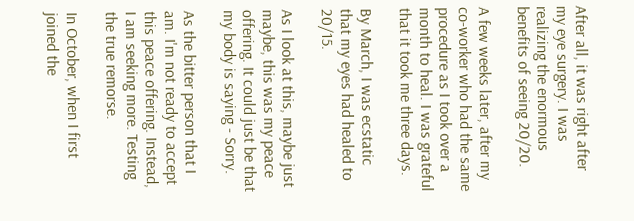After all, it was right after my eye surgery. I was realizing the enormous benefits of seeing 20/20.

A few weeks later, after my co-worker who had the same procedure as I took over a month to heal. I was grateful that it took me three days.

By March, I was ecstatic that my eyes had healed to 20/15.

As I look at this, maybe just maybe, this was my peace offering. It could just be that my body is saying - Sorry.

As the bitter person that I am. I'm not ready to accept this peace offering. Instead, I am seeking more. Testing the true remorse.

In October, when I first joined the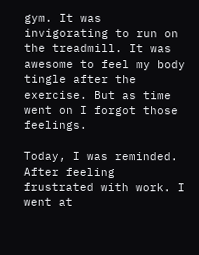gym. It was invigorating to run on the treadmill. It was awesome to feel my body tingle after the exercise. But as time went on I forgot those feelings.

Today, I was reminded. After feeling frustrated with work. I went at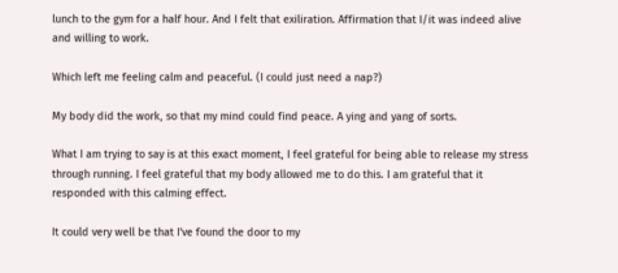lunch to the gym for a half hour. And I felt that exiliration. Affirmation that I/it was indeed alive and willing to work.

Which left me feeling calm and peaceful. (I could just need a nap?)

My body did the work, so that my mind could find peace. A ying and yang of sorts.

What I am trying to say is at this exact moment, I feel grateful for being able to release my stress through running. I feel grateful that my body allowed me to do this. I am grateful that it responded with this calming effect.

It could very well be that I've found the door to my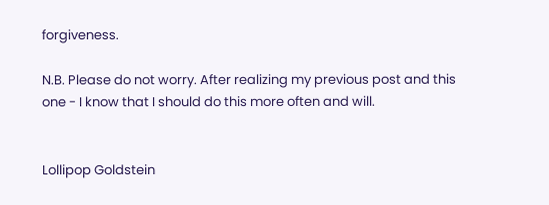forgiveness.

N.B. Please do not worry. After realizing my previous post and this one - I know that I should do this more often and will.


Lollipop Goldstein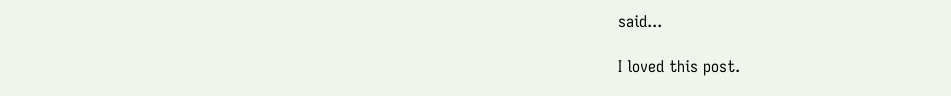said...

I loved this post.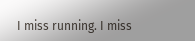I miss running. I miss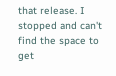that release. I stopped and can't find the space to get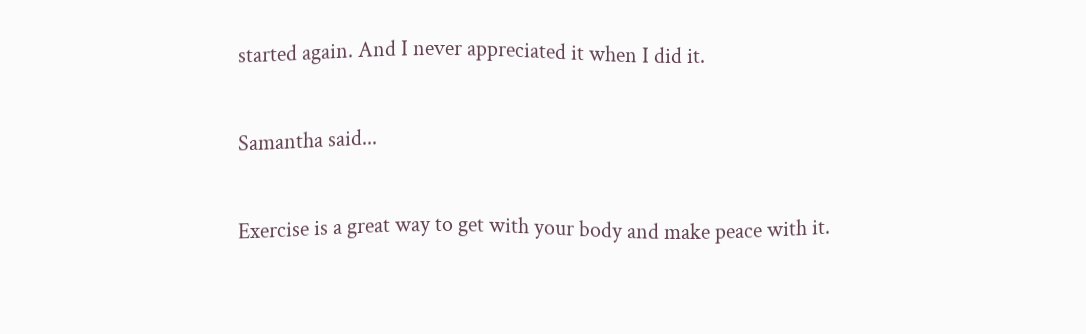started again. And I never appreciated it when I did it.

Samantha said...

Exercise is a great way to get with your body and make peace with it.